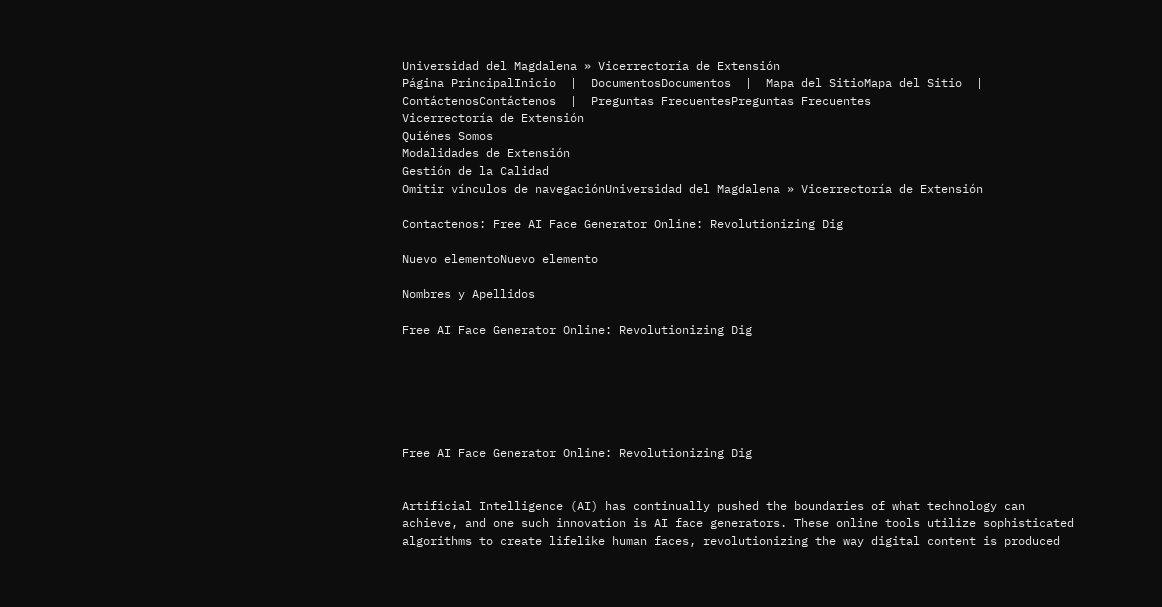Universidad del Magdalena » Vicerrectoría de Extensión
Página PrincipalInicio  |  DocumentosDocumentos  |  Mapa del SitioMapa del Sitio  |  ContáctenosContáctenos  |  Preguntas FrecuentesPreguntas Frecuentes
Vicerrectoría de Extensión
Quiénes Somos
Modalidades de Extensión
Gestión de la Calidad
Omitir vínculos de navegaciónUniversidad del Magdalena » Vicerrectoría de Extensión

Contactenos: Free AI Face Generator Online: Revolutionizing Dig

Nuevo elementoNuevo elemento

Nombres y Apellidos

Free AI Face Generator Online: Revolutionizing Dig






Free AI Face Generator Online: Revolutionizing Dig


Artificial Intelligence (AI) has continually pushed the boundaries of what technology can achieve, and one such innovation is AI face generators. These online tools utilize sophisticated algorithms to create lifelike human faces, revolutionizing the way digital content is produced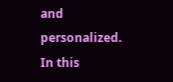and personalized. In this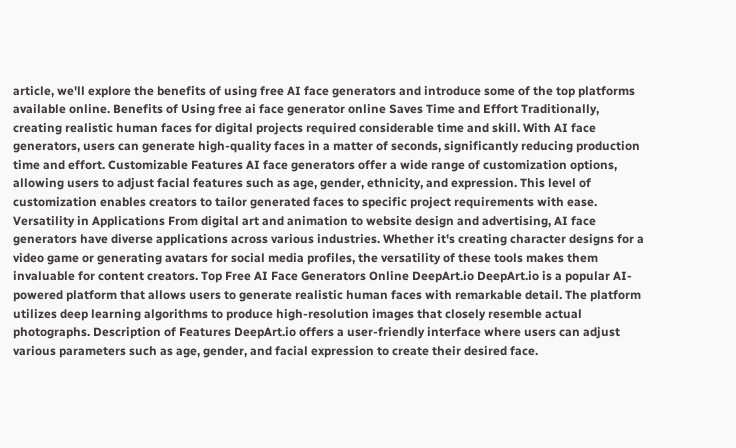article, we'll explore the benefits of using free AI face generators and introduce some of the top platforms available online. Benefits of Using free ai face generator online Saves Time and Effort Traditionally, creating realistic human faces for digital projects required considerable time and skill. With AI face generators, users can generate high-quality faces in a matter of seconds, significantly reducing production time and effort. Customizable Features AI face generators offer a wide range of customization options, allowing users to adjust facial features such as age, gender, ethnicity, and expression. This level of customization enables creators to tailor generated faces to specific project requirements with ease. Versatility in Applications From digital art and animation to website design and advertising, AI face generators have diverse applications across various industries. Whether it's creating character designs for a video game or generating avatars for social media profiles, the versatility of these tools makes them invaluable for content creators. Top Free AI Face Generators Online DeepArt.io DeepArt.io is a popular AI-powered platform that allows users to generate realistic human faces with remarkable detail. The platform utilizes deep learning algorithms to produce high-resolution images that closely resemble actual photographs. Description of Features DeepArt.io offers a user-friendly interface where users can adjust various parameters such as age, gender, and facial expression to create their desired face.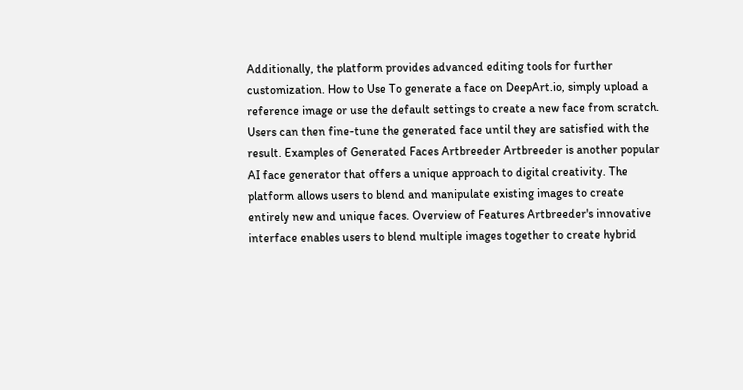Additionally, the platform provides advanced editing tools for further customization. How to Use To generate a face on DeepArt.io, simply upload a reference image or use the default settings to create a new face from scratch. Users can then fine-tune the generated face until they are satisfied with the result. Examples of Generated Faces Artbreeder Artbreeder is another popular AI face generator that offers a unique approach to digital creativity. The platform allows users to blend and manipulate existing images to create entirely new and unique faces. Overview of Features Artbreeder's innovative interface enables users to blend multiple images together to create hybrid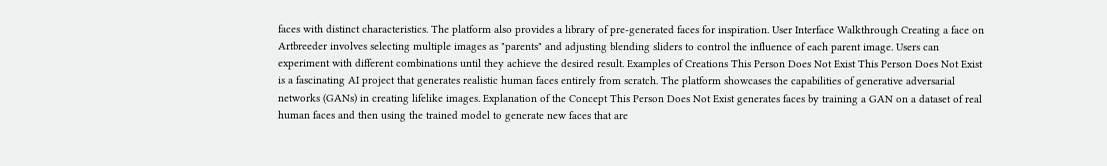faces with distinct characteristics. The platform also provides a library of pre-generated faces for inspiration. User Interface Walkthrough Creating a face on Artbreeder involves selecting multiple images as "parents" and adjusting blending sliders to control the influence of each parent image. Users can experiment with different combinations until they achieve the desired result. Examples of Creations This Person Does Not Exist This Person Does Not Exist is a fascinating AI project that generates realistic human faces entirely from scratch. The platform showcases the capabilities of generative adversarial networks (GANs) in creating lifelike images. Explanation of the Concept This Person Does Not Exist generates faces by training a GAN on a dataset of real human faces and then using the trained model to generate new faces that are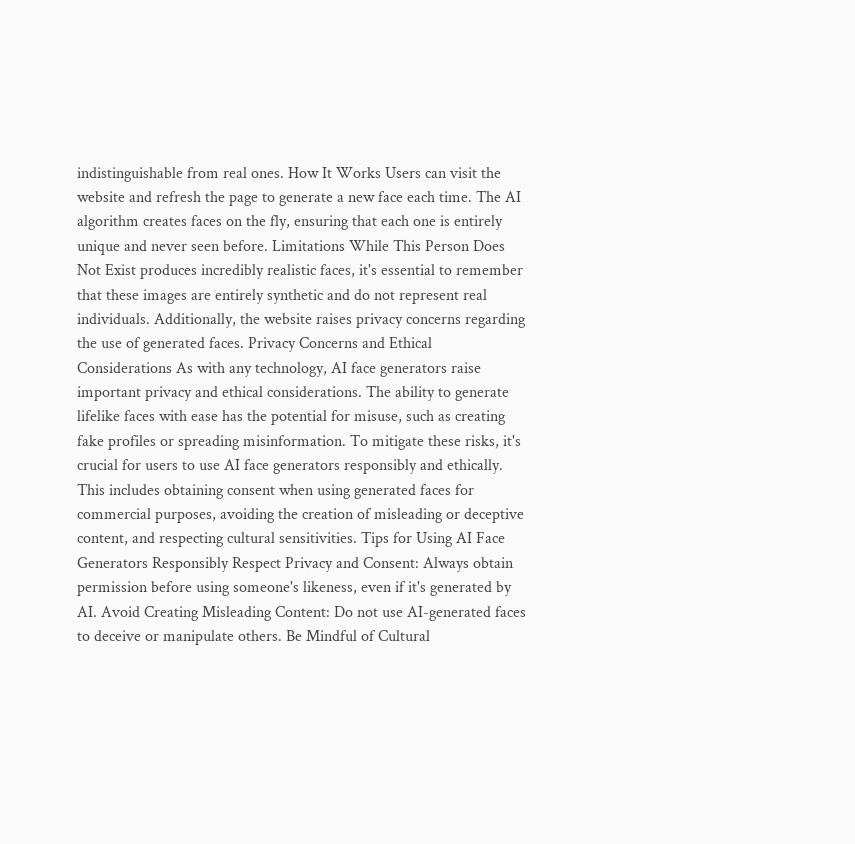indistinguishable from real ones. How It Works Users can visit the website and refresh the page to generate a new face each time. The AI algorithm creates faces on the fly, ensuring that each one is entirely unique and never seen before. Limitations While This Person Does Not Exist produces incredibly realistic faces, it's essential to remember that these images are entirely synthetic and do not represent real individuals. Additionally, the website raises privacy concerns regarding the use of generated faces. Privacy Concerns and Ethical Considerations As with any technology, AI face generators raise important privacy and ethical considerations. The ability to generate lifelike faces with ease has the potential for misuse, such as creating fake profiles or spreading misinformation. To mitigate these risks, it's crucial for users to use AI face generators responsibly and ethically. This includes obtaining consent when using generated faces for commercial purposes, avoiding the creation of misleading or deceptive content, and respecting cultural sensitivities. Tips for Using AI Face Generators Responsibly Respect Privacy and Consent: Always obtain permission before using someone's likeness, even if it's generated by AI. Avoid Creating Misleading Content: Do not use AI-generated faces to deceive or manipulate others. Be Mindful of Cultural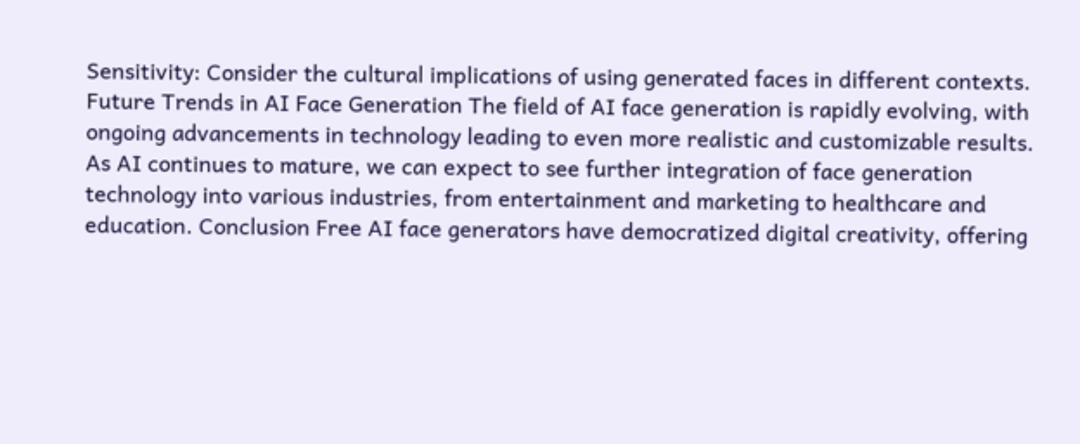Sensitivity: Consider the cultural implications of using generated faces in different contexts. Future Trends in AI Face Generation The field of AI face generation is rapidly evolving, with ongoing advancements in technology leading to even more realistic and customizable results. As AI continues to mature, we can expect to see further integration of face generation technology into various industries, from entertainment and marketing to healthcare and education. Conclusion Free AI face generators have democratized digital creativity, offering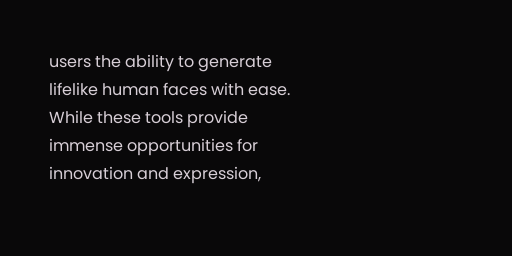users the ability to generate lifelike human faces with ease. While these tools provide immense opportunities for innovation and expression,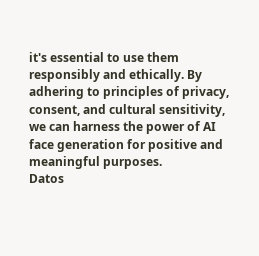it's essential to use them responsibly and ethically. By adhering to principles of privacy, consent, and cultural sensitivity, we can harness the power of AI face generation for positive and meaningful purposes.
Datos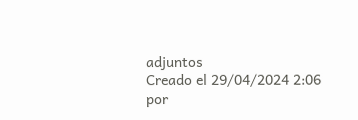adjuntos
Creado el 29/04/2024 2:06  por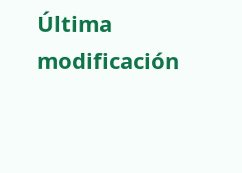Última modificación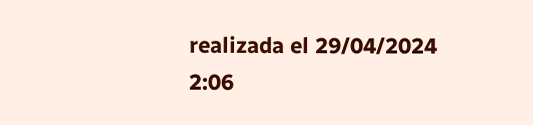realizada el 29/04/2024 2:06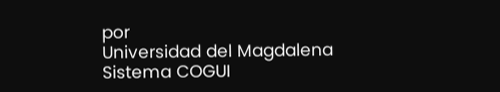por
Universidad del Magdalena
Sistema COGUI